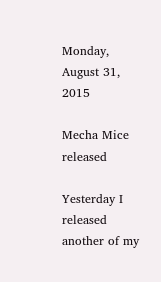Monday, August 31, 2015

Mecha Mice released

Yesterday I released another of my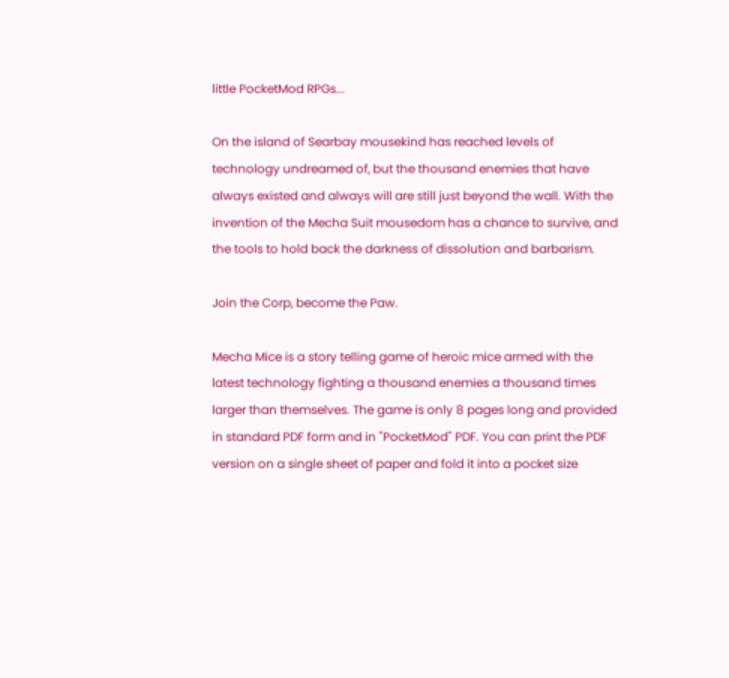little PocketMod RPGs...

On the island of Searbay mousekind has reached levels of technology undreamed of, but the thousand enemies that have always existed and always will are still just beyond the wall. With the invention of the Mecha Suit mousedom has a chance to survive, and the tools to hold back the darkness of dissolution and barbarism.

Join the Corp, become the Paw.

Mecha Mice is a story telling game of heroic mice armed with the latest technology fighting a thousand enemies a thousand times larger than themselves. The game is only 8 pages long and provided in standard PDF form and in "PocketMod" PDF. You can print the PDF version on a single sheet of paper and fold it into a pocket size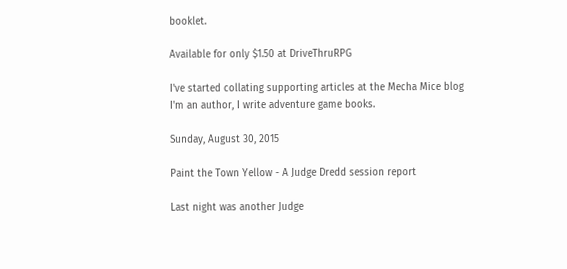booklet.

Available for only $1.50 at DriveThruRPG

I've started collating supporting articles at the Mecha Mice blog
I'm an author, I write adventure game books.

Sunday, August 30, 2015

Paint the Town Yellow - A Judge Dredd session report

Last night was another Judge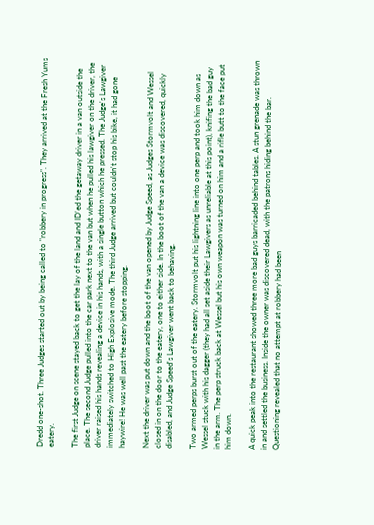Dredd one-shot. Three Judges started out by being called to "robbery in progress". They arrived at the Fresh Yums eatery.

The first Judge on scene stayed back to get the lay of the land and ID'ed the getaway driver in a van outside the place. The second Judge pulled into the car park next to the van but when he pulled his lawgiver on the driver, the driver raised his hands revealing a device in his hands, with a single button which he pressed. The Judge's Lawgiver immediately switched to High Explosive mode. The third Judge arrived but couldn't stop his bike, it had gone haywire! He was well past the eatery before stopping.

Next the driver was put down and the boot of the van opened by Judge Speed, as Judges Stormvolt and Wessel closed in on the door to the eatery, one to either side. In the boot of the van a device was discovered, quickly disabled, and Judge Speed's Lawgiver went back to behaving.

Two armed perps burst out of the eatery. Stormvolt put his lightning line into one perp and took him down as Wessel stuck with his dagger (they had all set aside their Lawgivers as unreliable at this point), knifing the bad guy in the arm. The perp struck back at Wessel but his own weapon was turned on him and a rifle butt to the face put him down.

A quick peak into the restaurant showed three more bad guys barricaded behind tables. A stun grenade was thrown in and settled the business. Inside the owner was discovered dead, with the patrons hiding behind the bar. Questioning revealed that no attempt at robbery had been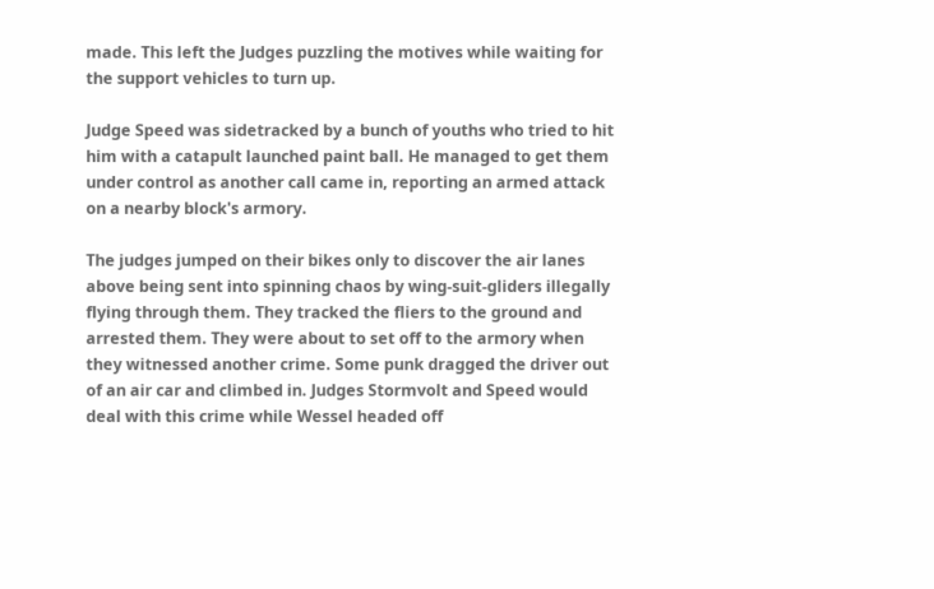made. This left the Judges puzzling the motives while waiting for the support vehicles to turn up.

Judge Speed was sidetracked by a bunch of youths who tried to hit him with a catapult launched paint ball. He managed to get them under control as another call came in, reporting an armed attack on a nearby block's armory.

The judges jumped on their bikes only to discover the air lanes above being sent into spinning chaos by wing-suit-gliders illegally flying through them. They tracked the fliers to the ground and arrested them. They were about to set off to the armory when they witnessed another crime. Some punk dragged the driver out of an air car and climbed in. Judges Stormvolt and Speed would deal with this crime while Wessel headed off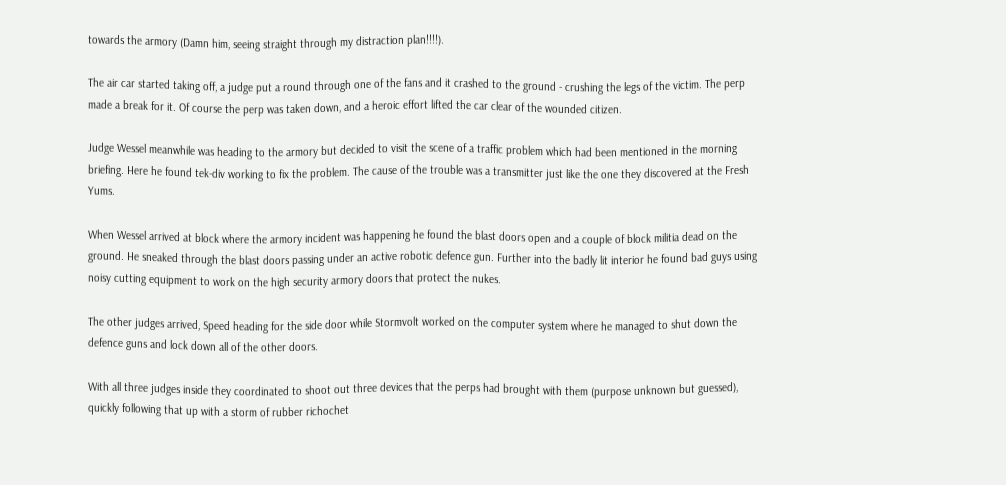towards the armory (Damn him, seeing straight through my distraction plan!!!!).

The air car started taking off, a judge put a round through one of the fans and it crashed to the ground - crushing the legs of the victim. The perp made a break for it. Of course the perp was taken down, and a heroic effort lifted the car clear of the wounded citizen.

Judge Wessel meanwhile was heading to the armory but decided to visit the scene of a traffic problem which had been mentioned in the morning briefing. Here he found tek-div working to fix the problem. The cause of the trouble was a transmitter just like the one they discovered at the Fresh Yums.

When Wessel arrived at block where the armory incident was happening he found the blast doors open and a couple of block militia dead on the ground. He sneaked through the blast doors passing under an active robotic defence gun. Further into the badly lit interior he found bad guys using noisy cutting equipment to work on the high security armory doors that protect the nukes.

The other judges arrived, Speed heading for the side door while Stormvolt worked on the computer system where he managed to shut down the defence guns and lock down all of the other doors.

With all three judges inside they coordinated to shoot out three devices that the perps had brought with them (purpose unknown but guessed), quickly following that up with a storm of rubber richochet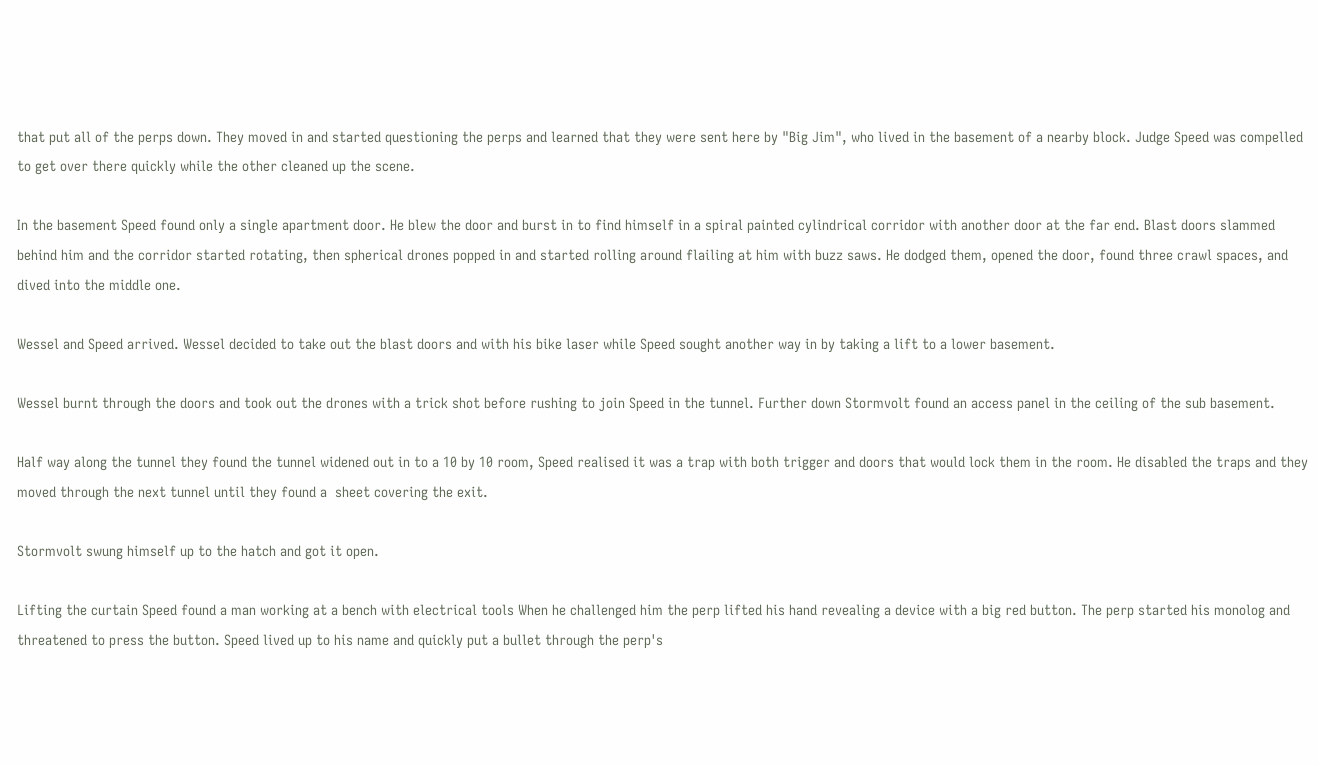that put all of the perps down. They moved in and started questioning the perps and learned that they were sent here by "Big Jim", who lived in the basement of a nearby block. Judge Speed was compelled to get over there quickly while the other cleaned up the scene.

In the basement Speed found only a single apartment door. He blew the door and burst in to find himself in a spiral painted cylindrical corridor with another door at the far end. Blast doors slammed behind him and the corridor started rotating, then spherical drones popped in and started rolling around flailing at him with buzz saws. He dodged them, opened the door, found three crawl spaces, and dived into the middle one.

Wessel and Speed arrived. Wessel decided to take out the blast doors and with his bike laser while Speed sought another way in by taking a lift to a lower basement.

Wessel burnt through the doors and took out the drones with a trick shot before rushing to join Speed in the tunnel. Further down Stormvolt found an access panel in the ceiling of the sub basement.

Half way along the tunnel they found the tunnel widened out in to a 10 by 10 room, Speed realised it was a trap with both trigger and doors that would lock them in the room. He disabled the traps and they moved through the next tunnel until they found a  sheet covering the exit.

Stormvolt swung himself up to the hatch and got it open.

Lifting the curtain Speed found a man working at a bench with electrical tools When he challenged him the perp lifted his hand revealing a device with a big red button. The perp started his monolog and threatened to press the button. Speed lived up to his name and quickly put a bullet through the perp's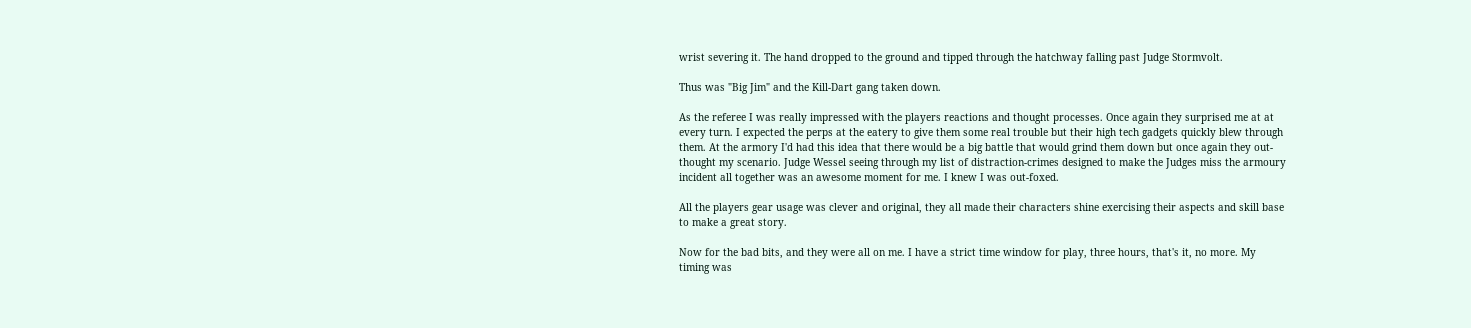wrist severing it. The hand dropped to the ground and tipped through the hatchway falling past Judge Stormvolt.

Thus was "Big Jim" and the Kill-Dart gang taken down.

As the referee I was really impressed with the players reactions and thought processes. Once again they surprised me at at every turn. I expected the perps at the eatery to give them some real trouble but their high tech gadgets quickly blew through them. At the armory I'd had this idea that there would be a big battle that would grind them down but once again they out-thought my scenario. Judge Wessel seeing through my list of distraction-crimes designed to make the Judges miss the armoury incident all together was an awesome moment for me. I knew I was out-foxed.

All the players gear usage was clever and original, they all made their characters shine exercising their aspects and skill base to make a great story.

Now for the bad bits, and they were all on me. I have a strict time window for play, three hours, that's it, no more. My timing was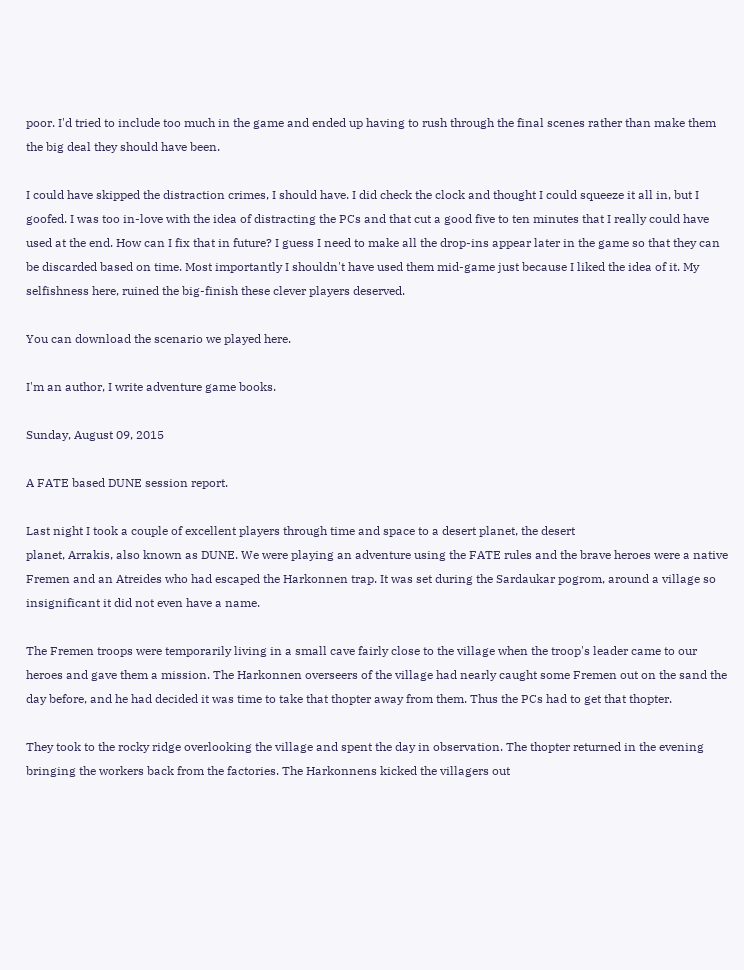poor. I'd tried to include too much in the game and ended up having to rush through the final scenes rather than make them the big deal they should have been.

I could have skipped the distraction crimes, I should have. I did check the clock and thought I could squeeze it all in, but I goofed. I was too in-love with the idea of distracting the PCs and that cut a good five to ten minutes that I really could have used at the end. How can I fix that in future? I guess I need to make all the drop-ins appear later in the game so that they can be discarded based on time. Most importantly I shouldn't have used them mid-game just because I liked the idea of it. My selfishness here, ruined the big-finish these clever players deserved.

You can download the scenario we played here.

I'm an author, I write adventure game books.

Sunday, August 09, 2015

A FATE based DUNE session report.

Last night I took a couple of excellent players through time and space to a desert planet, the desert
planet, Arrakis, also known as DUNE. We were playing an adventure using the FATE rules and the brave heroes were a native Fremen and an Atreides who had escaped the Harkonnen trap. It was set during the Sardaukar pogrom, around a village so insignificant it did not even have a name.

The Fremen troops were temporarily living in a small cave fairly close to the village when the troop's leader came to our heroes and gave them a mission. The Harkonnen overseers of the village had nearly caught some Fremen out on the sand the day before, and he had decided it was time to take that thopter away from them. Thus the PCs had to get that thopter.

They took to the rocky ridge overlooking the village and spent the day in observation. The thopter returned in the evening bringing the workers back from the factories. The Harkonnens kicked the villagers out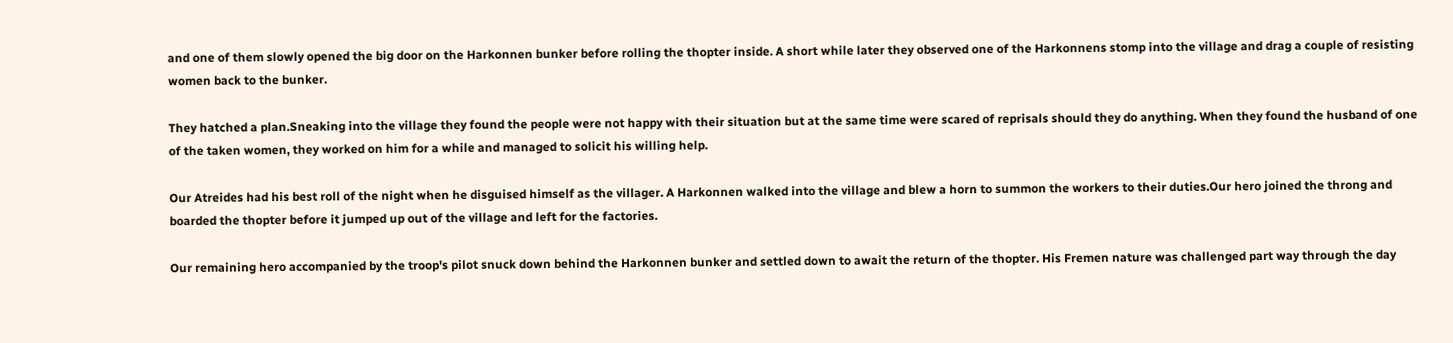and one of them slowly opened the big door on the Harkonnen bunker before rolling the thopter inside. A short while later they observed one of the Harkonnens stomp into the village and drag a couple of resisting women back to the bunker.

They hatched a plan.Sneaking into the village they found the people were not happy with their situation but at the same time were scared of reprisals should they do anything. When they found the husband of one of the taken women, they worked on him for a while and managed to solicit his willing help.

Our Atreides had his best roll of the night when he disguised himself as the villager. A Harkonnen walked into the village and blew a horn to summon the workers to their duties.Our hero joined the throng and boarded the thopter before it jumped up out of the village and left for the factories.

Our remaining hero accompanied by the troop's pilot snuck down behind the Harkonnen bunker and settled down to await the return of the thopter. His Fremen nature was challenged part way through the day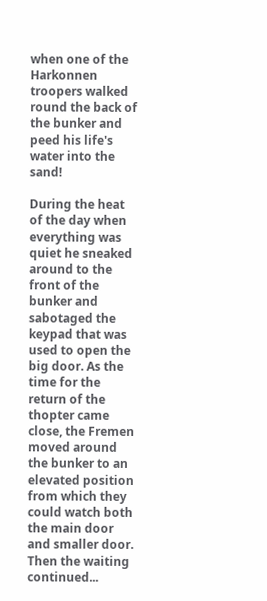when one of the Harkonnen troopers walked round the back of the bunker and peed his life's water into the sand!

During the heat of the day when everything was quiet he sneaked around to the front of the bunker and sabotaged the keypad that was used to open the big door. As the time for the return of the thopter came close, the Fremen moved around the bunker to an elevated position  from which they could watch both the main door and smaller door. Then the waiting continued...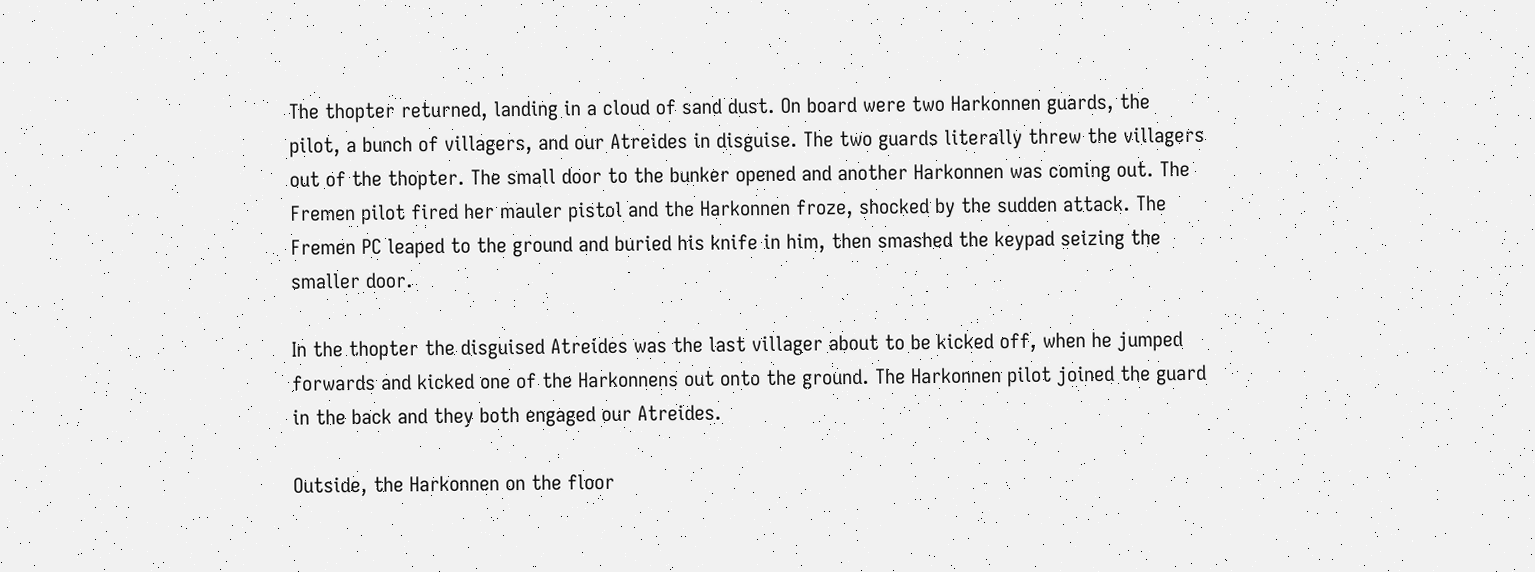The thopter returned, landing in a cloud of sand dust. On board were two Harkonnen guards, the pilot, a bunch of villagers, and our Atreides in disguise. The two guards literally threw the villagers out of the thopter. The small door to the bunker opened and another Harkonnen was coming out. The Fremen pilot fired her mauler pistol and the Harkonnen froze, shocked by the sudden attack. The Fremen PC leaped to the ground and buried his knife in him, then smashed the keypad seizing the smaller door.

In the thopter the disguised Atreides was the last villager about to be kicked off, when he jumped forwards and kicked one of the Harkonnens out onto the ground. The Harkonnen pilot joined the guard in the back and they both engaged our Atreides.

Outside, the Harkonnen on the floor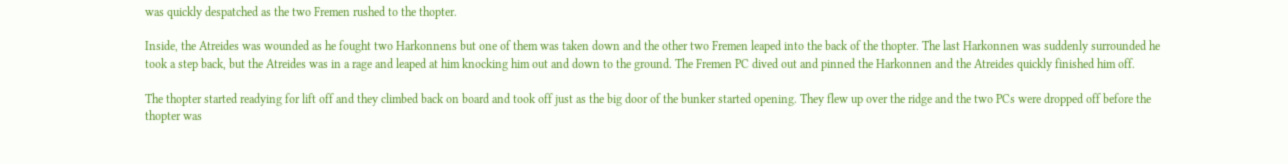was quickly despatched as the two Fremen rushed to the thopter.

Inside, the Atreides was wounded as he fought two Harkonnens but one of them was taken down and the other two Fremen leaped into the back of the thopter. The last Harkonnen was suddenly surrounded he took a step back, but the Atreides was in a rage and leaped at him knocking him out and down to the ground. The Fremen PC dived out and pinned the Harkonnen and the Atreides quickly finished him off.

The thopter started readying for lift off and they climbed back on board and took off just as the big door of the bunker started opening. They flew up over the ridge and the two PCs were dropped off before the thopter was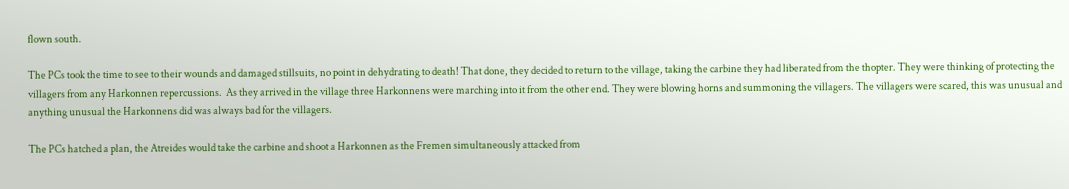flown south.

The PCs took the time to see to their wounds and damaged stillsuits, no point in dehydrating to death! That done, they decided to return to the village, taking the carbine they had liberated from the thopter. They were thinking of protecting the villagers from any Harkonnen repercussions.  As they arrived in the village three Harkonnens were marching into it from the other end. They were blowing horns and summoning the villagers. The villagers were scared, this was unusual and anything unusual the Harkonnens did was always bad for the villagers.

The PCs hatched a plan, the Atreides would take the carbine and shoot a Harkonnen as the Fremen simultaneously attacked from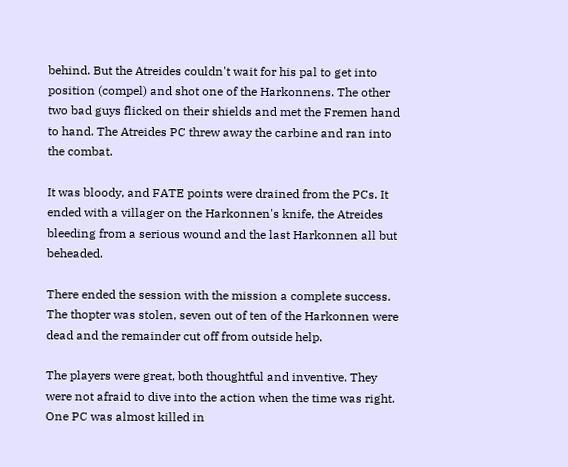behind. But the Atreides couldn't wait for his pal to get into position (compel) and shot one of the Harkonnens. The other two bad guys flicked on their shields and met the Fremen hand to hand. The Atreides PC threw away the carbine and ran into the combat.

It was bloody, and FATE points were drained from the PCs. It ended with a villager on the Harkonnen's knife, the Atreides bleeding from a serious wound and the last Harkonnen all but beheaded.

There ended the session with the mission a complete success. The thopter was stolen, seven out of ten of the Harkonnen were dead and the remainder cut off from outside help.

The players were great, both thoughtful and inventive. They were not afraid to dive into the action when the time was right. One PC was almost killed in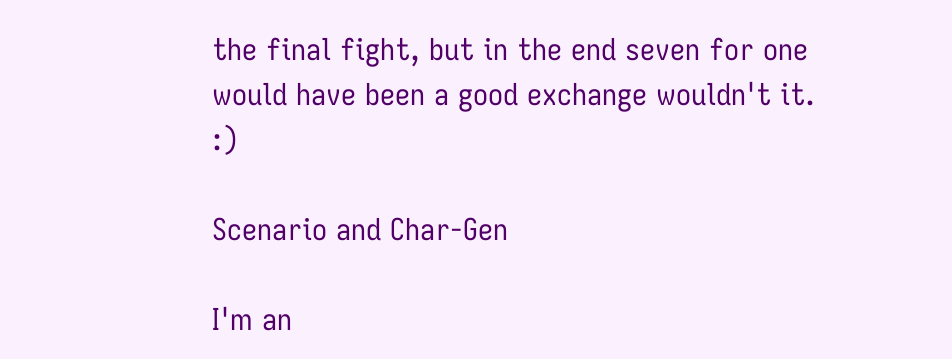the final fight, but in the end seven for one would have been a good exchange wouldn't it. :)

Scenario and Char-Gen

I'm an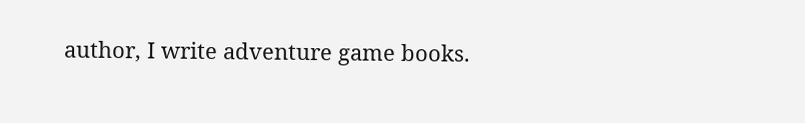author, I write adventure game books.